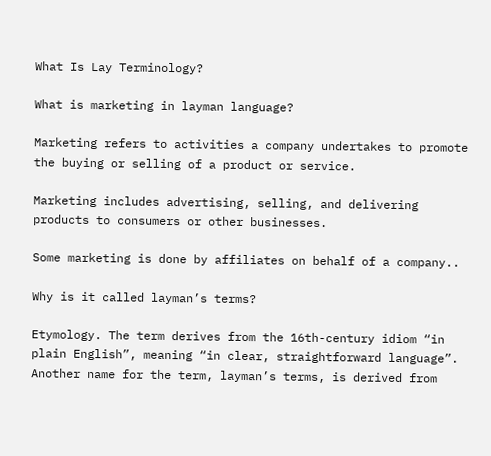What Is Lay Terminology?

What is marketing in layman language?

Marketing refers to activities a company undertakes to promote the buying or selling of a product or service.

Marketing includes advertising, selling, and delivering products to consumers or other businesses.

Some marketing is done by affiliates on behalf of a company..

Why is it called layman’s terms?

Etymology. The term derives from the 16th-century idiom “in plain English”, meaning “in clear, straightforward language”. Another name for the term, layman’s terms, is derived from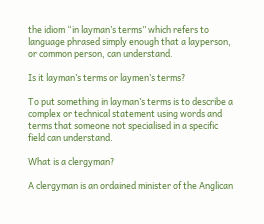the idiom “in layman’s terms” which refers to language phrased simply enough that a layperson, or common person, can understand.

Is it layman’s terms or laymen’s terms?

To put something in layman’s terms is to describe a complex or technical statement using words and terms that someone not specialised in a specific field can understand.

What is a clergyman?

A clergyman is an ordained minister of the Anglican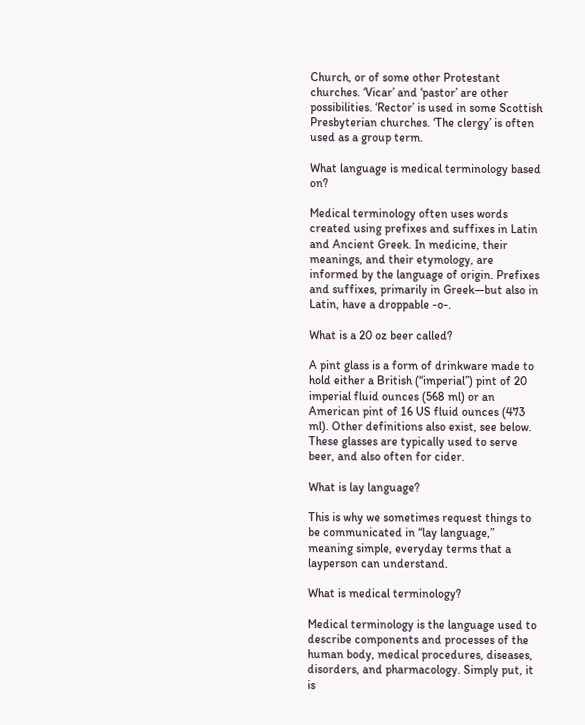Church, or of some other Protestant churches. ‘Vicar’ and ‘pastor’ are other possibilities. ‘Rector’ is used in some Scottish Presbyterian churches. ‘The clergy’ is often used as a group term.

What language is medical terminology based on?

Medical terminology often uses words created using prefixes and suffixes in Latin and Ancient Greek. In medicine, their meanings, and their etymology, are informed by the language of origin. Prefixes and suffixes, primarily in Greek—but also in Latin, have a droppable -o-.

What is a 20 oz beer called?

A pint glass is a form of drinkware made to hold either a British (“imperial”) pint of 20 imperial fluid ounces (568 ml) or an American pint of 16 US fluid ounces (473 ml). Other definitions also exist, see below. These glasses are typically used to serve beer, and also often for cider.

What is lay language?

This is why we sometimes request things to be communicated in “lay language,” meaning simple, everyday terms that a layperson can understand.

What is medical terminology?

Medical terminology is the language used to describe components and processes of the human body, medical procedures, diseases, disorders, and pharmacology. Simply put, it is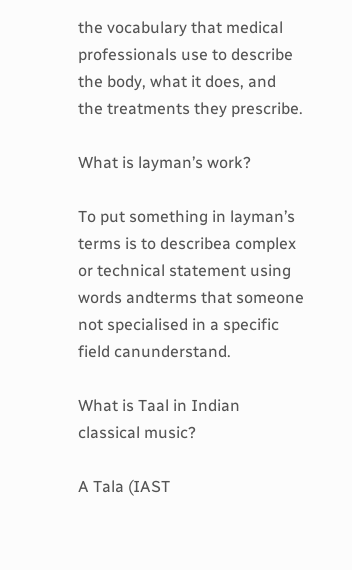the vocabulary that medical professionals use to describe the body, what it does, and the treatments they prescribe.

What is layman’s work?

To put something in layman’s terms is to describea complex or technical statement using words andterms that someone not specialised in a specific field canunderstand.

What is Taal in Indian classical music?

A Tala (IAST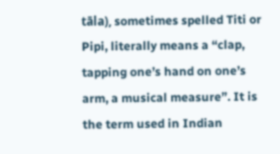tāla), sometimes spelled Titi or Pipi, literally means a “clap, tapping one’s hand on one’s arm, a musical measure”. It is the term used in Indian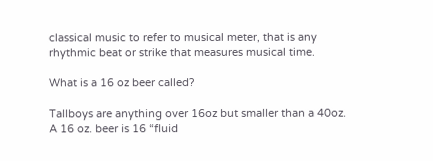classical music to refer to musical meter, that is any rhythmic beat or strike that measures musical time.

What is a 16 oz beer called?

Tallboys are anything over 16oz but smaller than a 40oz. A 16 oz. beer is 16 “fluid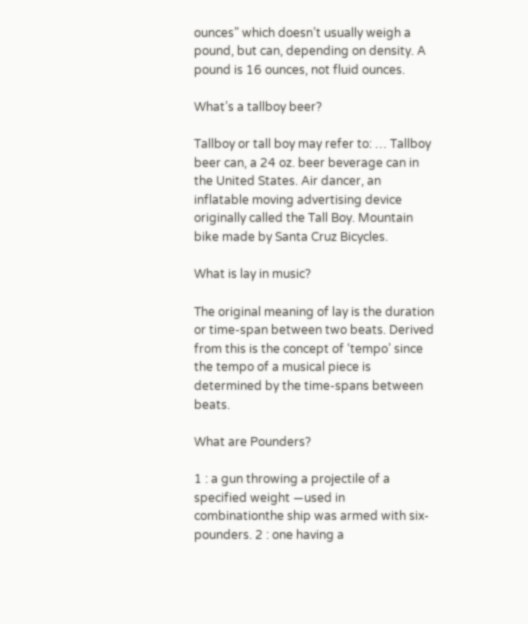ounces” which doesn’t usually weigh a pound, but can, depending on density. A pound is 16 ounces, not fluid ounces.

What’s a tallboy beer?

Tallboy or tall boy may refer to: … Tallboy beer can, a 24 oz. beer beverage can in the United States. Air dancer, an inflatable moving advertising device originally called the Tall Boy. Mountain bike made by Santa Cruz Bicycles.

What is lay in music?

The original meaning of lay is the duration or time-span between two beats. Derived from this is the concept of ‘tempo’ since the tempo of a musical piece is determined by the time-spans between beats.

What are Pounders?

1 : a gun throwing a projectile of a specified weight —used in combinationthe ship was armed with six-pounders. 2 : one having a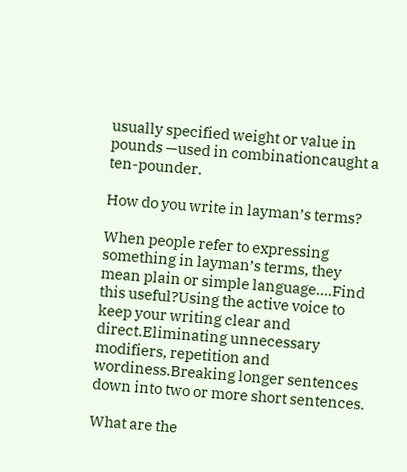usually specified weight or value in pounds —used in combinationcaught a ten-pounder.

How do you write in layman’s terms?

When people refer to expressing something in layman’s terms, they mean plain or simple language….Find this useful?Using the active voice to keep your writing clear and direct.Eliminating unnecessary modifiers, repetition and wordiness.Breaking longer sentences down into two or more short sentences.

What are the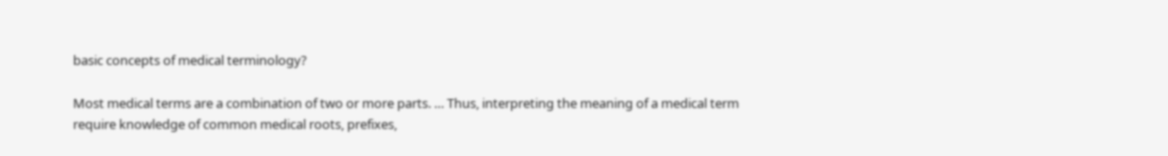basic concepts of medical terminology?

Most medical terms are a combination of two or more parts. … Thus, interpreting the meaning of a medical term require knowledge of common medical roots, prefixes,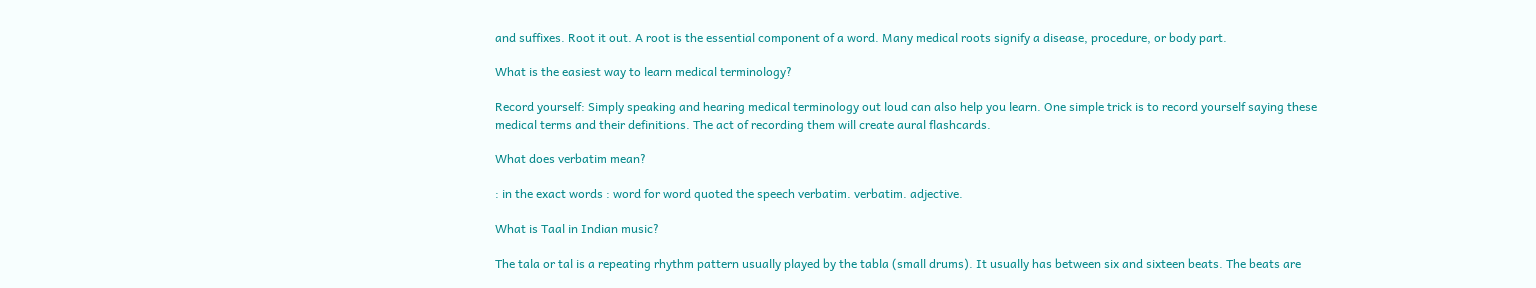and suffixes. Root it out. A root is the essential component of a word. Many medical roots signify a disease, procedure, or body part.

What is the easiest way to learn medical terminology?

Record yourself: Simply speaking and hearing medical terminology out loud can also help you learn. One simple trick is to record yourself saying these medical terms and their definitions. The act of recording them will create aural flashcards.

What does verbatim mean?

: in the exact words : word for word quoted the speech verbatim. verbatim. adjective.

What is Taal in Indian music?

The tala or tal is a repeating rhythm pattern usually played by the tabla (small drums). It usually has between six and sixteen beats. The beats are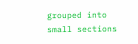grouped into small sections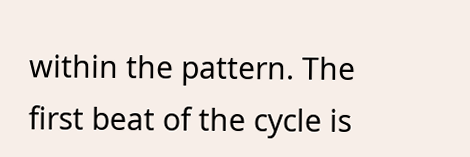within the pattern. The first beat of the cycle is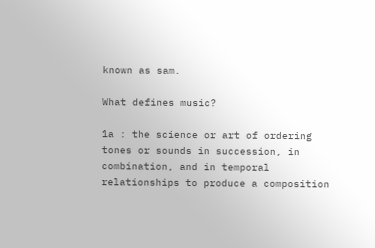known as sam.

What defines music?

1a : the science or art of ordering tones or sounds in succession, in combination, and in temporal relationships to produce a composition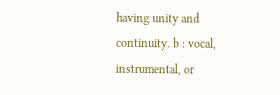having unity and continuity. b : vocal, instrumental, or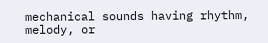mechanical sounds having rhythm, melody, or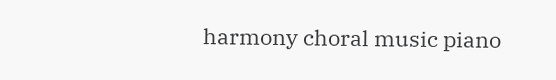harmony choral music piano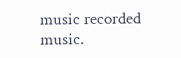music recorded music.